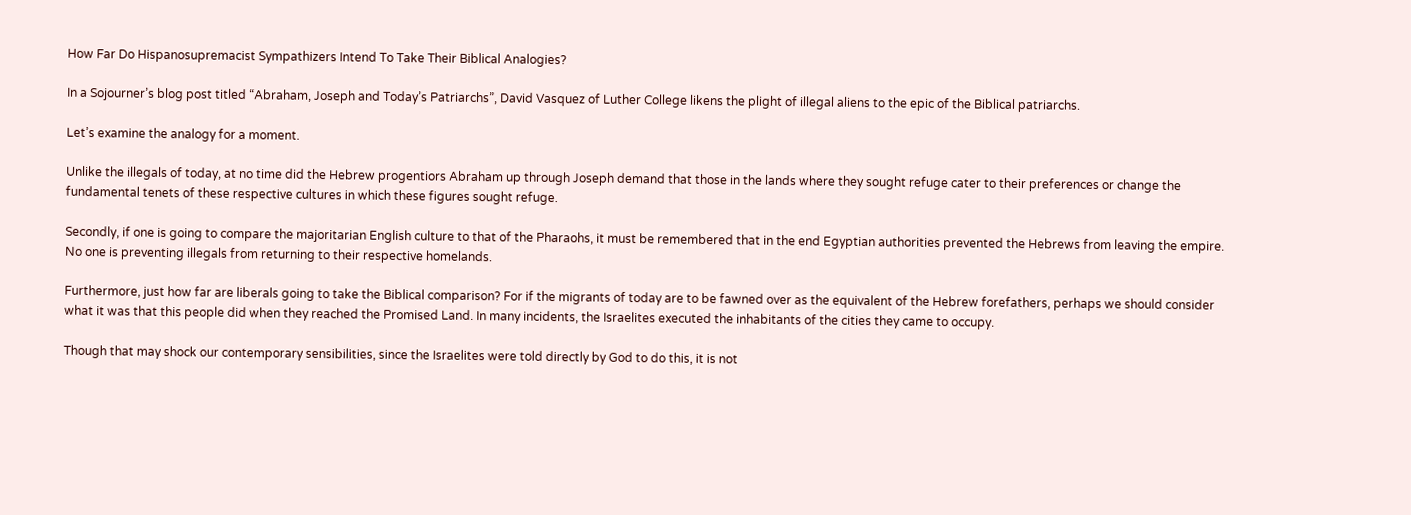How Far Do Hispanosupremacist Sympathizers Intend To Take Their Biblical Analogies?

In a Sojourner’s blog post titled “Abraham, Joseph and Today’s Patriarchs”, David Vasquez of Luther College likens the plight of illegal aliens to the epic of the Biblical patriarchs.

Let’s examine the analogy for a moment.

Unlike the illegals of today, at no time did the Hebrew progentiors Abraham up through Joseph demand that those in the lands where they sought refuge cater to their preferences or change the fundamental tenets of these respective cultures in which these figures sought refuge.

Secondly, if one is going to compare the majoritarian English culture to that of the Pharaohs, it must be remembered that in the end Egyptian authorities prevented the Hebrews from leaving the empire. No one is preventing illegals from returning to their respective homelands.

Furthermore, just how far are liberals going to take the Biblical comparison? For if the migrants of today are to be fawned over as the equivalent of the Hebrew forefathers, perhaps we should consider what it was that this people did when they reached the Promised Land. In many incidents, the Israelites executed the inhabitants of the cities they came to occupy.

Though that may shock our contemporary sensibilities, since the Israelites were told directly by God to do this, it is not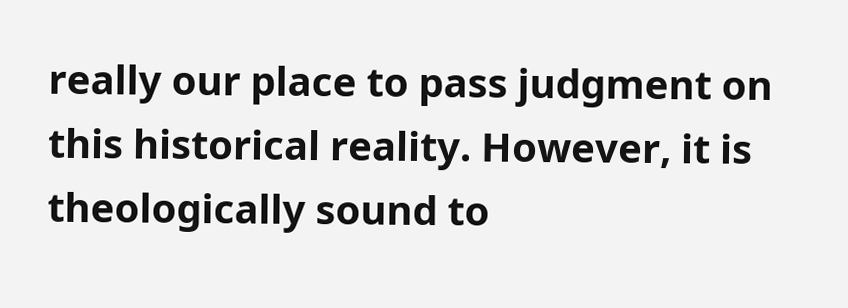really our place to pass judgment on this historical reality. However, it is theologically sound to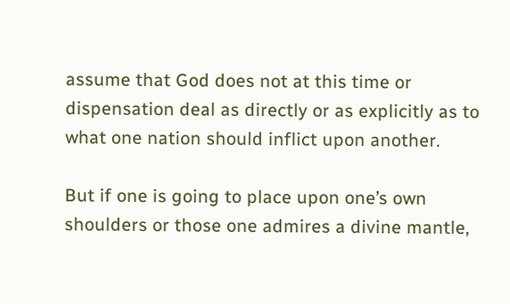assume that God does not at this time or dispensation deal as directly or as explicitly as to what one nation should inflict upon another.

But if one is going to place upon one’s own shoulders or those one admires a divine mantle,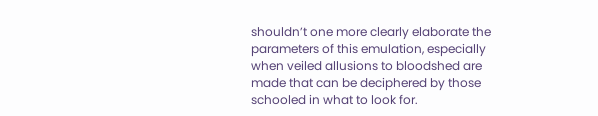shouldn’t one more clearly elaborate the parameters of this emulation, especially when veiled allusions to bloodshed are made that can be deciphered by those schooled in what to look for.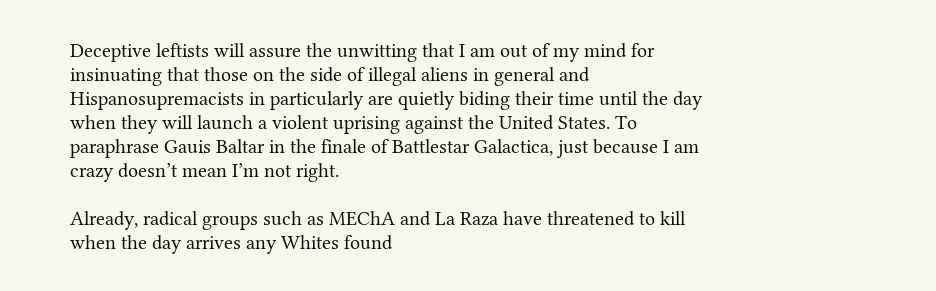Deceptive leftists will assure the unwitting that I am out of my mind for insinuating that those on the side of illegal aliens in general and Hispanosupremacists in particularly are quietly biding their time until the day when they will launch a violent uprising against the United States. To paraphrase Gauis Baltar in the finale of Battlestar Galactica, just because I am crazy doesn’t mean I’m not right.

Already, radical groups such as MEChA and La Raza have threatened to kill when the day arrives any Whites found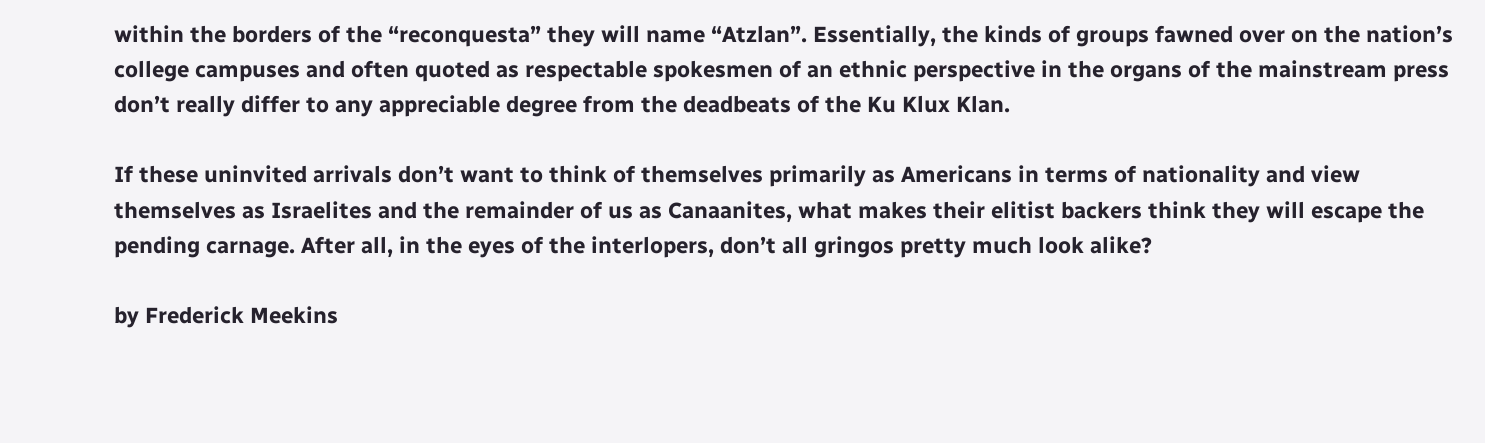within the borders of the “reconquesta” they will name “Atzlan”. Essentially, the kinds of groups fawned over on the nation’s college campuses and often quoted as respectable spokesmen of an ethnic perspective in the organs of the mainstream press don’t really differ to any appreciable degree from the deadbeats of the Ku Klux Klan.

If these uninvited arrivals don’t want to think of themselves primarily as Americans in terms of nationality and view themselves as Israelites and the remainder of us as Canaanites, what makes their elitist backers think they will escape the pending carnage. After all, in the eyes of the interlopers, don’t all gringos pretty much look alike?

by Frederick Meekins